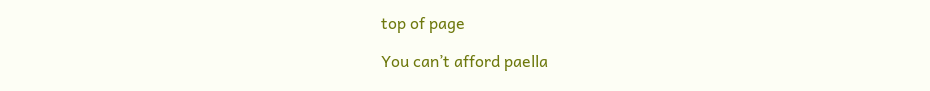top of page

You can’t afford paella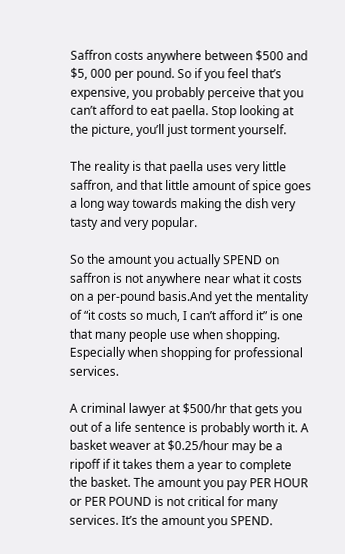Saffron costs anywhere between $500 and $5, 000 per pound. So if you feel that’s expensive, you probably perceive that you can’t afford to eat paella. Stop looking at the picture, you’ll just torment yourself.

The reality is that paella uses very little saffron, and that little amount of spice goes a long way towards making the dish very tasty and very popular.

So the amount you actually SPEND on saffron is not anywhere near what it costs on a per-pound basis.And yet the mentality of “it costs so much, I can’t afford it” is one that many people use when shopping. Especially when shopping for professional services.

A criminal lawyer at $500/hr that gets you out of a life sentence is probably worth it. A basket weaver at $0.25/hour may be a ripoff if it takes them a year to complete the basket. The amount you pay PER HOUR or PER POUND is not critical for many services. It’s the amount you SPEND.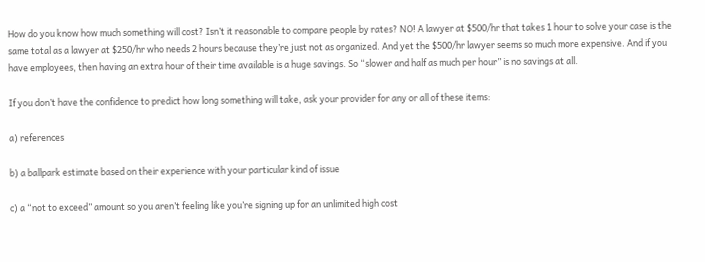How do you know how much something will cost? Isn’t it reasonable to compare people by rates? NO! A lawyer at $500/hr that takes 1 hour to solve your case is the same total as a lawyer at $250/hr who needs 2 hours because they’re just not as organized. And yet the $500/hr lawyer seems so much more expensive. And if you have employees, then having an extra hour of their time available is a huge savings. So “slower and half as much per hour” is no savings at all.

If you don’t have the confidence to predict how long something will take, ask your provider for any or all of these items:

a) references

b) a ballpark estimate based on their experience with your particular kind of issue

c) a “not to exceed” amount so you aren’t feeling like you’re signing up for an unlimited high cost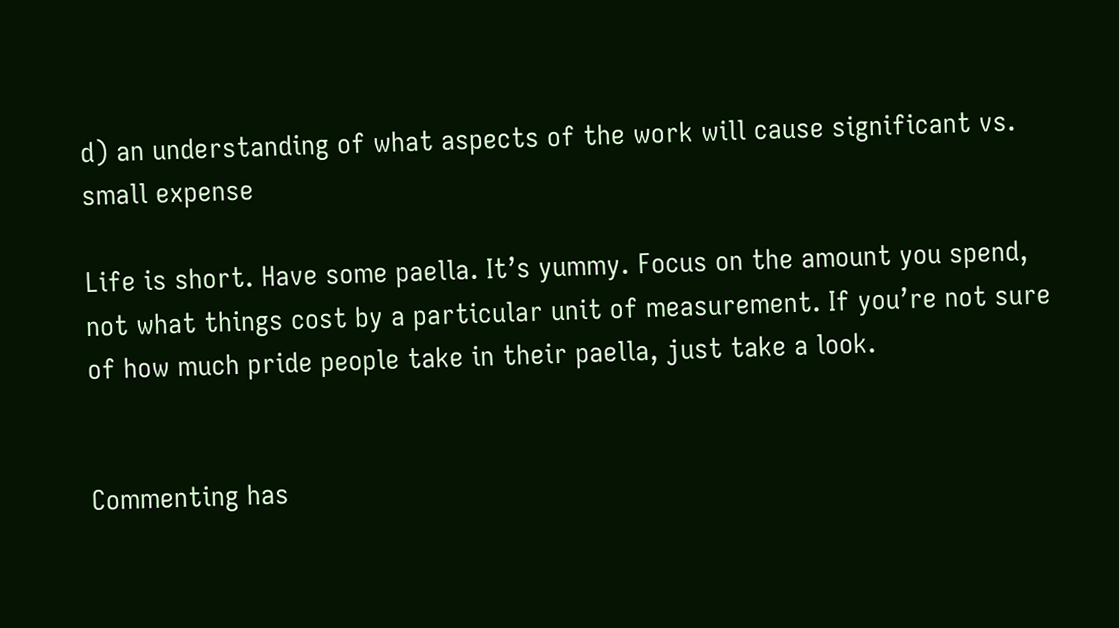d) an understanding of what aspects of the work will cause significant vs. small expense

Life is short. Have some paella. It’s yummy. Focus on the amount you spend, not what things cost by a particular unit of measurement. If you’re not sure of how much pride people take in their paella, just take a look.


Commenting has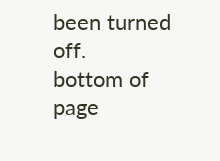been turned off.
bottom of page